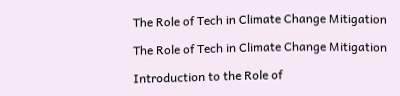The Role of Tech in Climate Change Mitigation

The Role of Tech in Climate Change Mitigation

Introduction to the Role of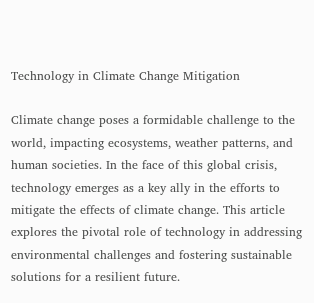Technology in Climate Change Mitigation

Climate change poses a formidable challenge to the world, impacting ecosystems, weather patterns, and human societies. In the face of this global crisis, technology emerges as a key ally in the efforts to mitigate the effects of climate change. This article explores the pivotal role of technology in addressing environmental challenges and fostering sustainable solutions for a resilient future.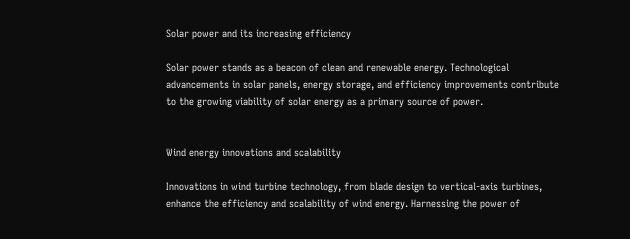Solar power and its increasing efficiency

Solar power stands as a beacon of clean and renewable energy. Technological advancements in solar panels, energy storage, and efficiency improvements contribute to the growing viability of solar energy as a primary source of power.


Wind energy innovations and scalability

Innovations in wind turbine technology, from blade design to vertical-axis turbines, enhance the efficiency and scalability of wind energy. Harnessing the power of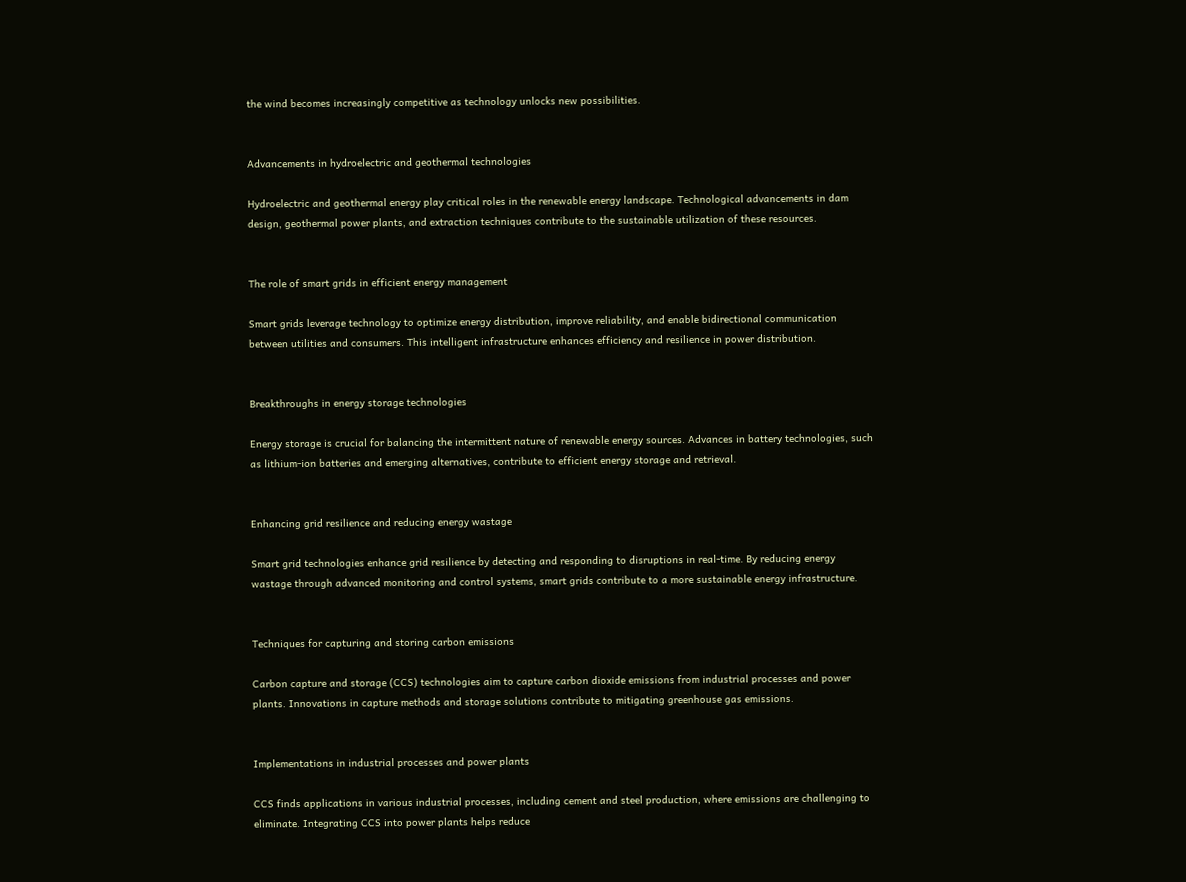the wind becomes increasingly competitive as technology unlocks new possibilities.


Advancements in hydroelectric and geothermal technologies

Hydroelectric and geothermal energy play critical roles in the renewable energy landscape. Technological advancements in dam design, geothermal power plants, and extraction techniques contribute to the sustainable utilization of these resources.


The role of smart grids in efficient energy management

Smart grids leverage technology to optimize energy distribution, improve reliability, and enable bidirectional communication between utilities and consumers. This intelligent infrastructure enhances efficiency and resilience in power distribution.


Breakthroughs in energy storage technologies

Energy storage is crucial for balancing the intermittent nature of renewable energy sources. Advances in battery technologies, such as lithium-ion batteries and emerging alternatives, contribute to efficient energy storage and retrieval.


Enhancing grid resilience and reducing energy wastage

Smart grid technologies enhance grid resilience by detecting and responding to disruptions in real-time. By reducing energy wastage through advanced monitoring and control systems, smart grids contribute to a more sustainable energy infrastructure.


Techniques for capturing and storing carbon emissions

Carbon capture and storage (CCS) technologies aim to capture carbon dioxide emissions from industrial processes and power plants. Innovations in capture methods and storage solutions contribute to mitigating greenhouse gas emissions.


Implementations in industrial processes and power plants

CCS finds applications in various industrial processes, including cement and steel production, where emissions are challenging to eliminate. Integrating CCS into power plants helps reduce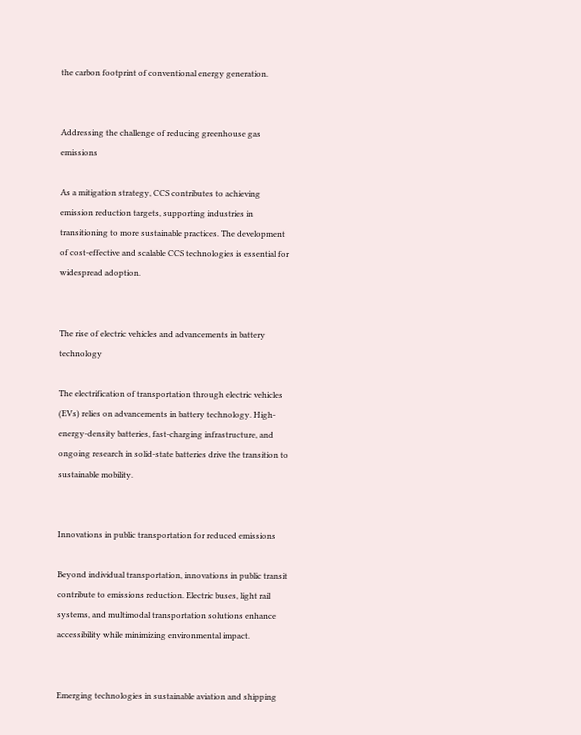the carbon footprint of conventional energy generation.


Addressing the challenge of reducing greenhouse gas emissions

As a mitigation strategy, CCS contributes to achieving emission reduction targets, supporting industries in transitioning to more sustainable practices. The development of cost-effective and scalable CCS technologies is essential for widespread adoption.


The rise of electric vehicles and advancements in battery technology

The electrification of transportation through electric vehicles (EVs) relies on advancements in battery technology. High-energy-density batteries, fast-charging infrastructure, and ongoing research in solid-state batteries drive the transition to sustainable mobility.


Innovations in public transportation for reduced emissions

Beyond individual transportation, innovations in public transit contribute to emissions reduction. Electric buses, light rail systems, and multimodal transportation solutions enhance accessibility while minimizing environmental impact.


Emerging technologies in sustainable aviation and shipping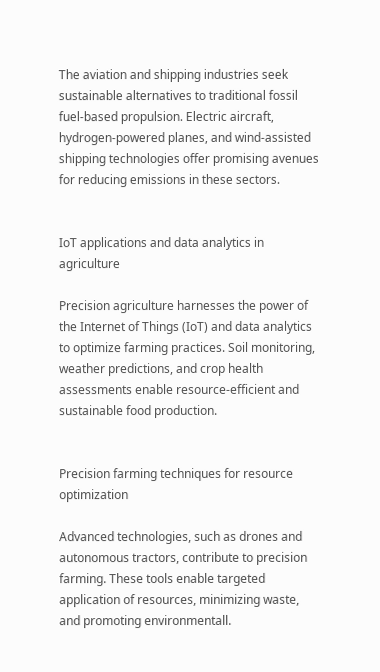The aviation and shipping industries seek sustainable alternatives to traditional fossil fuel-based propulsion. Electric aircraft, hydrogen-powered planes, and wind-assisted shipping technologies offer promising avenues for reducing emissions in these sectors.


IoT applications and data analytics in agriculture

Precision agriculture harnesses the power of the Internet of Things (IoT) and data analytics to optimize farming practices. Soil monitoring, weather predictions, and crop health assessments enable resource-efficient and sustainable food production.


Precision farming techniques for resource optimization

Advanced technologies, such as drones and autonomous tractors, contribute to precision farming. These tools enable targeted application of resources, minimizing waste, and promoting environmentall.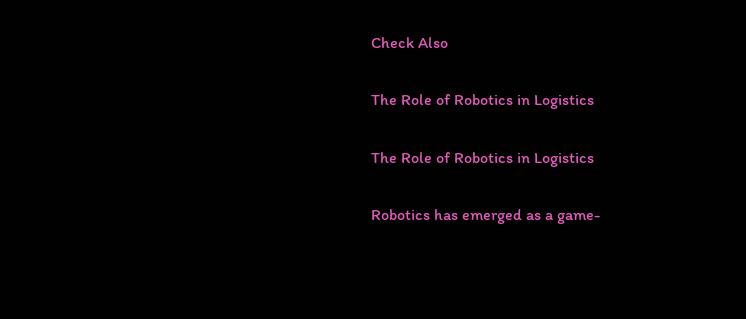Check Also

The Role of Robotics in Logistics

The Role of Robotics in Logistics

Robotics has emerged as a game-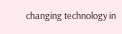changing technology in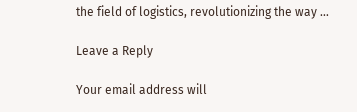the field of logistics, revolutionizing the way …

Leave a Reply

Your email address will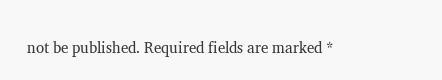not be published. Required fields are marked *